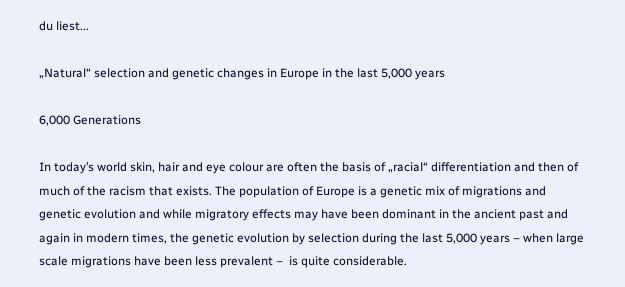du liest...

„Natural“ selection and genetic changes in Europe in the last 5,000 years

6,000 Generations

In today’s world skin, hair and eye colour are often the basis of „racial“ differentiation and then of much of the racism that exists. The population of Europe is a genetic mix of migrations and genetic evolution and while migratory effects may have been dominant in the ancient past and again in modern times, the genetic evolution by selection during the last 5,000 years – when large scale migrations have been less prevalent –  is quite considerable.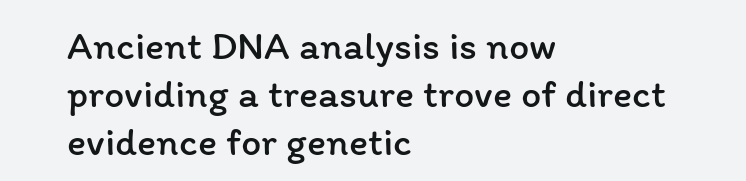Ancient DNA analysis is now providing a treasure trove of direct evidence for genetic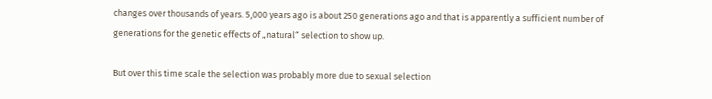changes over thousands of years. 5,000 years ago is about 250 generations ago and that is apparently a sufficient number of generations for the genetic effects of „natural“ selection to show up.

But over this time scale the selection was probably more due to sexual selection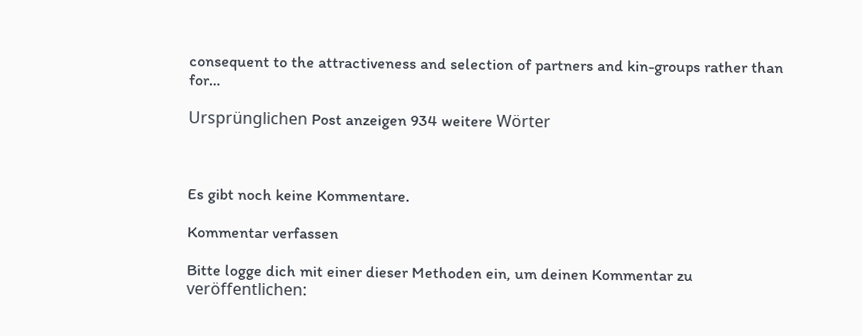consequent to the attractiveness and selection of partners and kin-groups rather than for…

Ursprünglichen Post anzeigen 934 weitere Wörter



Es gibt noch keine Kommentare.

Kommentar verfassen

Bitte logge dich mit einer dieser Methoden ein, um deinen Kommentar zu veröffentlichen: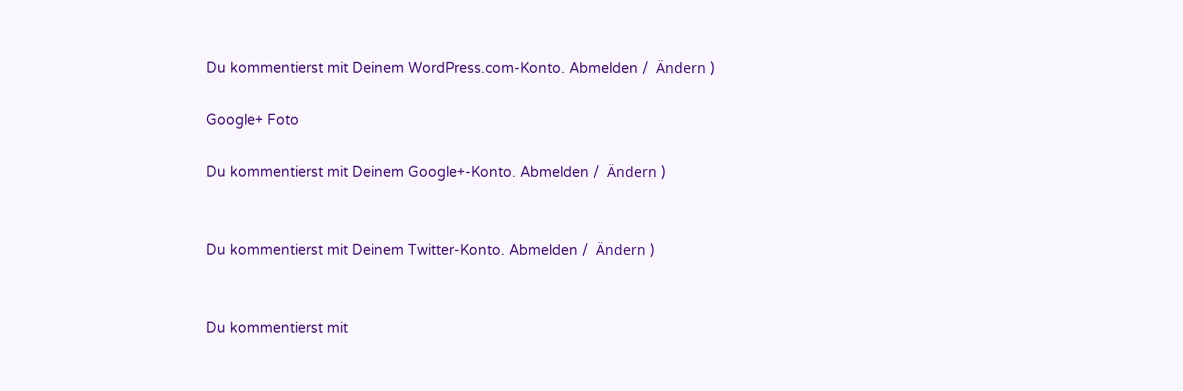Du kommentierst mit Deinem WordPress.com-Konto. Abmelden /  Ändern )

Google+ Foto

Du kommentierst mit Deinem Google+-Konto. Abmelden /  Ändern )


Du kommentierst mit Deinem Twitter-Konto. Abmelden /  Ändern )


Du kommentierst mit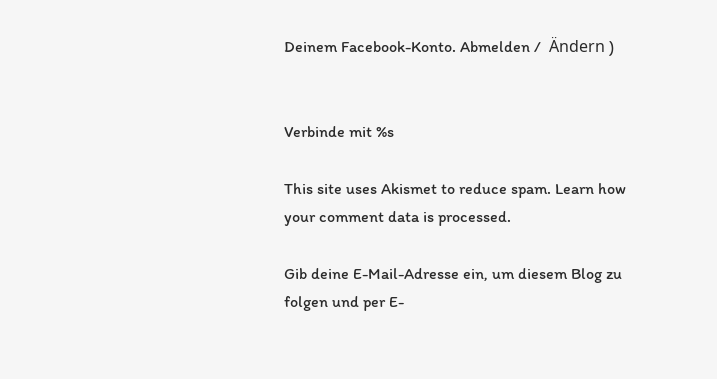Deinem Facebook-Konto. Abmelden /  Ändern )


Verbinde mit %s

This site uses Akismet to reduce spam. Learn how your comment data is processed.

Gib deine E-Mail-Adresse ein, um diesem Blog zu folgen und per E-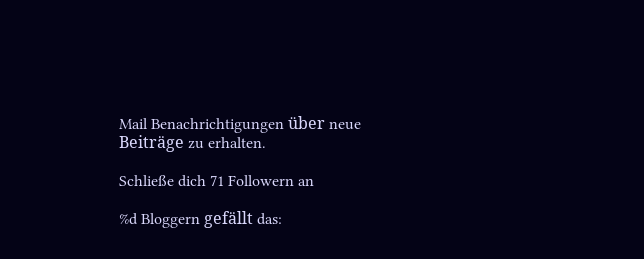Mail Benachrichtigungen über neue Beiträge zu erhalten.

Schließe dich 71 Followern an

%d Bloggern gefällt das: